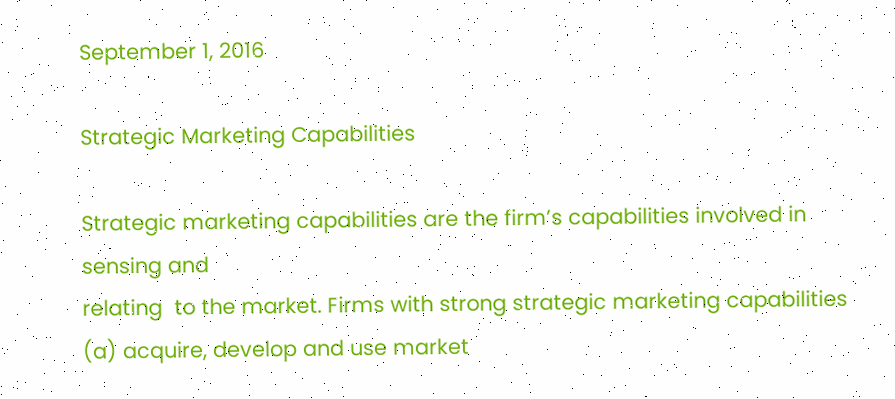September 1, 2016

Strategic Marketing Capabilities

Strategic marketing capabilities are the firm’s capabilities involved in sensing and
relating  to the market. Firms with strong strategic marketing capabilities  (a) acquire, develop and use market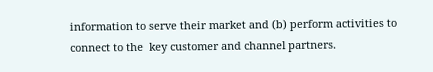information to serve their market and (b) perform activities to connect to the  key customer and channel partners.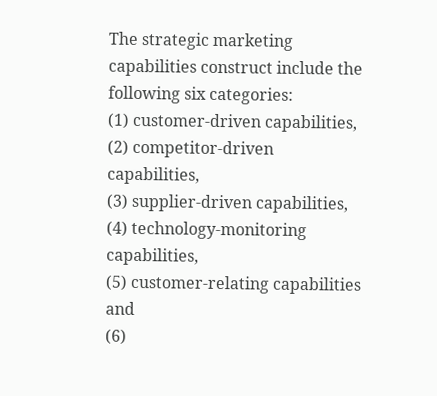The strategic marketing capabilities construct include the following six categories:
(1) customer-driven capabilities,
(2) competitor-driven capabilities,
(3) supplier-driven capabilities,
(4) technology-monitoring capabilities,
(5) customer-relating capabilities and
(6)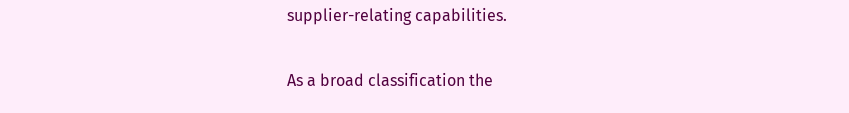supplier-relating capabilities.

As a broad classification the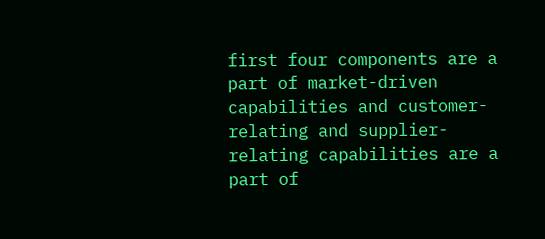first four components are a part of market-driven capabilities and customer-relating and supplier-relating capabilities are a part of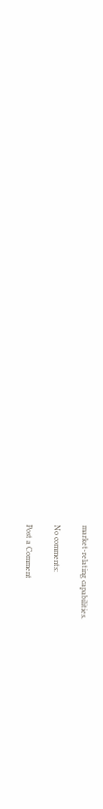market-relating capabilities.

No comments:

Post a Comment